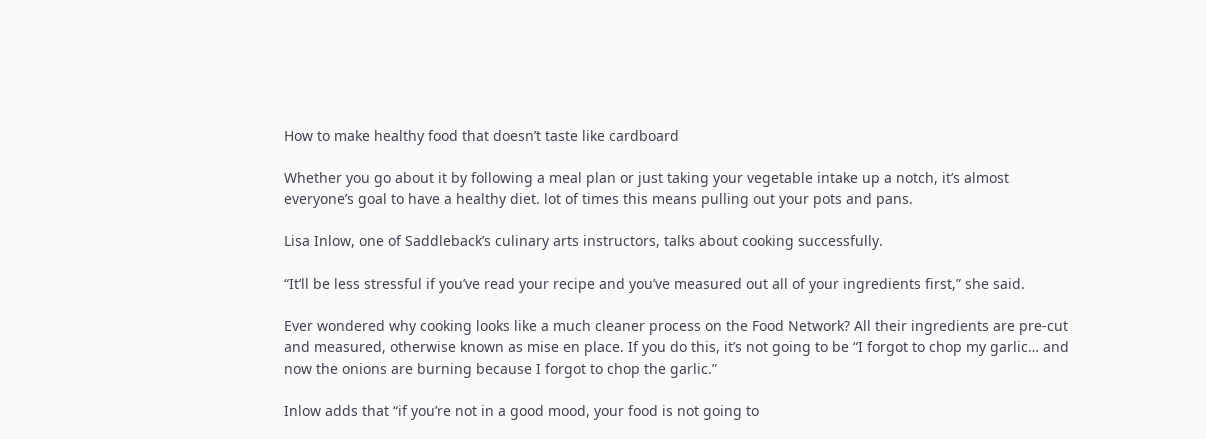How to make healthy food that doesn’t taste like cardboard

Whether you go about it by following a meal plan or just taking your vegetable intake up a notch, it’s almost everyone’s goal to have a healthy diet. lot of times this means pulling out your pots and pans.

Lisa Inlow, one of Saddleback’s culinary arts instructors, talks about cooking successfully.

“It’ll be less stressful if you’ve read your recipe and you’ve measured out all of your ingredients first,” she said.

Ever wondered why cooking looks like a much cleaner process on the Food Network? All their ingredients are pre-cut and measured, otherwise known as mise en place. If you do this, it’s not going to be “I forgot to chop my garlic… and now the onions are burning because I forgot to chop the garlic.”

Inlow adds that “if you’re not in a good mood, your food is not going to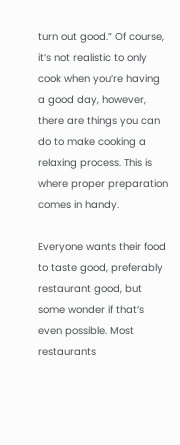turn out good.” Of course, it’s not realistic to only cook when you’re having a good day, however, there are things you can do to make cooking a relaxing process. This is where proper preparation comes in handy.

Everyone wants their food to taste good, preferably restaurant good, but some wonder if that’s even possible. Most restaurants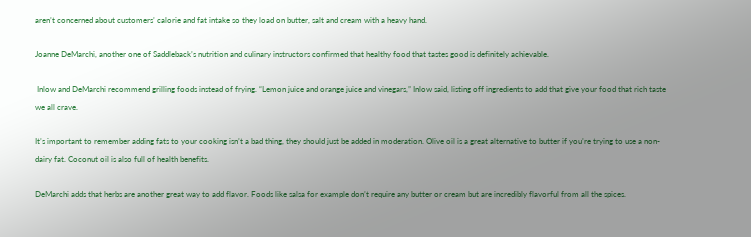aren’t concerned about customers’ calorie and fat intake so they load on butter, salt and cream with a heavy hand.

Joanne DeMarchi, another one of Saddleback’s nutrition and culinary instructors confirmed that healthy food that tastes good is definitely achievable.

 Inlow and DeMarchi recommend grilling foods instead of frying. “Lemon juice and orange juice and vinegars,” Inlow said, listing off ingredients to add that give your food that rich taste we all crave.

It’s important to remember adding fats to your cooking isn’t a bad thing, they should just be added in moderation. Olive oil is a great alternative to butter if you’re trying to use a non-dairy fat. Coconut oil is also full of health benefits.

DeMarchi adds that herbs are another great way to add flavor. Foods like salsa for example don’t require any butter or cream but are incredibly flavorful from all the spices.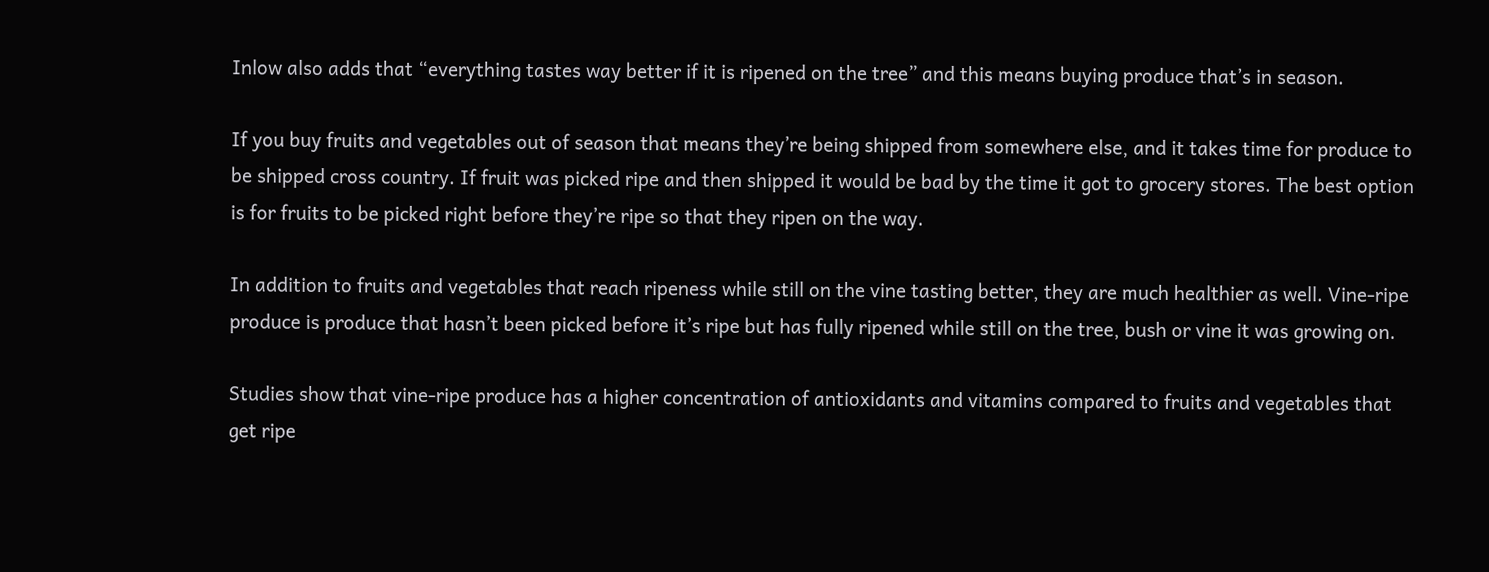Inlow also adds that “everything tastes way better if it is ripened on the tree” and this means buying produce that’s in season.

If you buy fruits and vegetables out of season that means they’re being shipped from somewhere else, and it takes time for produce to be shipped cross country. If fruit was picked ripe and then shipped it would be bad by the time it got to grocery stores. The best option is for fruits to be picked right before they’re ripe so that they ripen on the way.

In addition to fruits and vegetables that reach ripeness while still on the vine tasting better, they are much healthier as well. Vine-ripe produce is produce that hasn’t been picked before it’s ripe but has fully ripened while still on the tree, bush or vine it was growing on.

Studies show that vine-ripe produce has a higher concentration of antioxidants and vitamins compared to fruits and vegetables that get ripe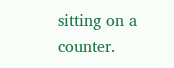sitting on a counter.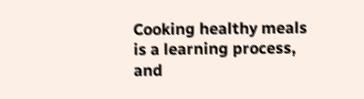Cooking healthy meals is a learning process, and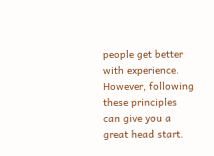people get better with experience. However, following these principles can give you a great head start.